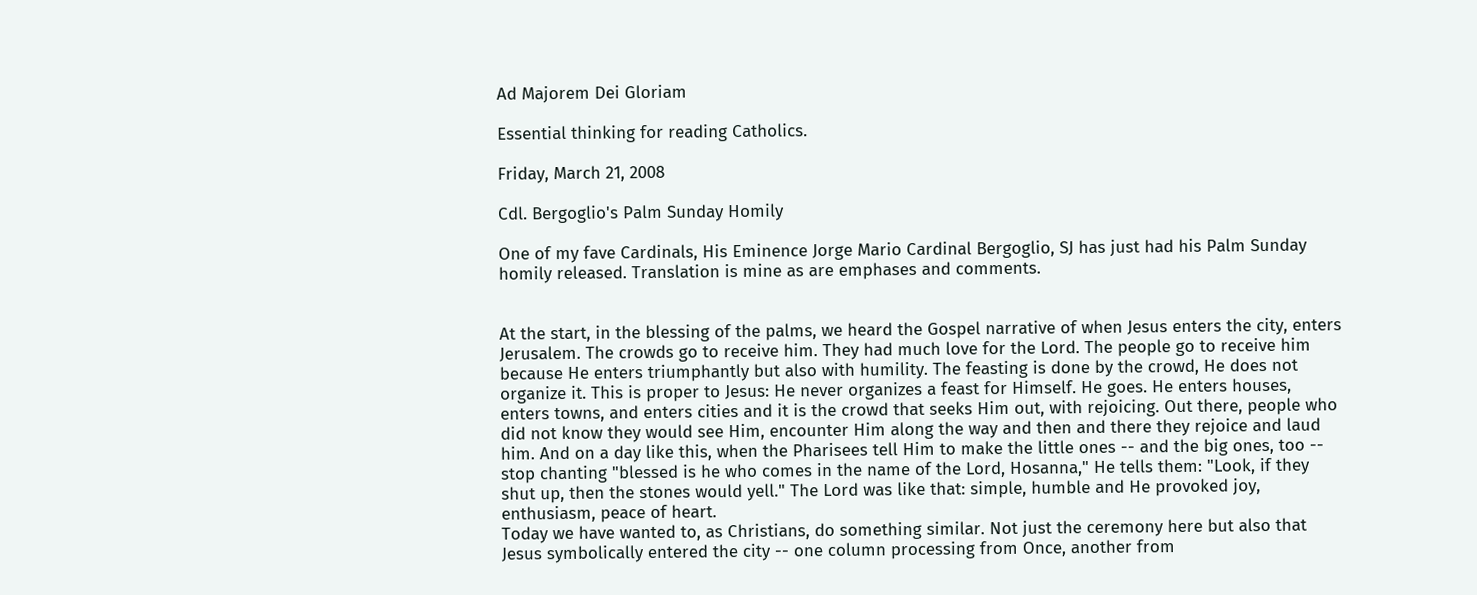Ad Majorem Dei Gloriam

Essential thinking for reading Catholics.

Friday, March 21, 2008

Cdl. Bergoglio's Palm Sunday Homily

One of my fave Cardinals, His Eminence Jorge Mario Cardinal Bergoglio, SJ has just had his Palm Sunday homily released. Translation is mine as are emphases and comments.


At the start, in the blessing of the palms, we heard the Gospel narrative of when Jesus enters the city, enters Jerusalem. The crowds go to receive him. They had much love for the Lord. The people go to receive him because He enters triumphantly but also with humility. The feasting is done by the crowd, He does not organize it. This is proper to Jesus: He never organizes a feast for Himself. He goes. He enters houses, enters towns, and enters cities and it is the crowd that seeks Him out, with rejoicing. Out there, people who did not know they would see Him, encounter Him along the way and then and there they rejoice and laud him. And on a day like this, when the Pharisees tell Him to make the little ones -- and the big ones, too -- stop chanting "blessed is he who comes in the name of the Lord, Hosanna," He tells them: "Look, if they shut up, then the stones would yell." The Lord was like that: simple, humble and He provoked joy, enthusiasm, peace of heart.
Today we have wanted to, as Christians, do something similar. Not just the ceremony here but also that Jesus symbolically entered the city -- one column processing from Once, another from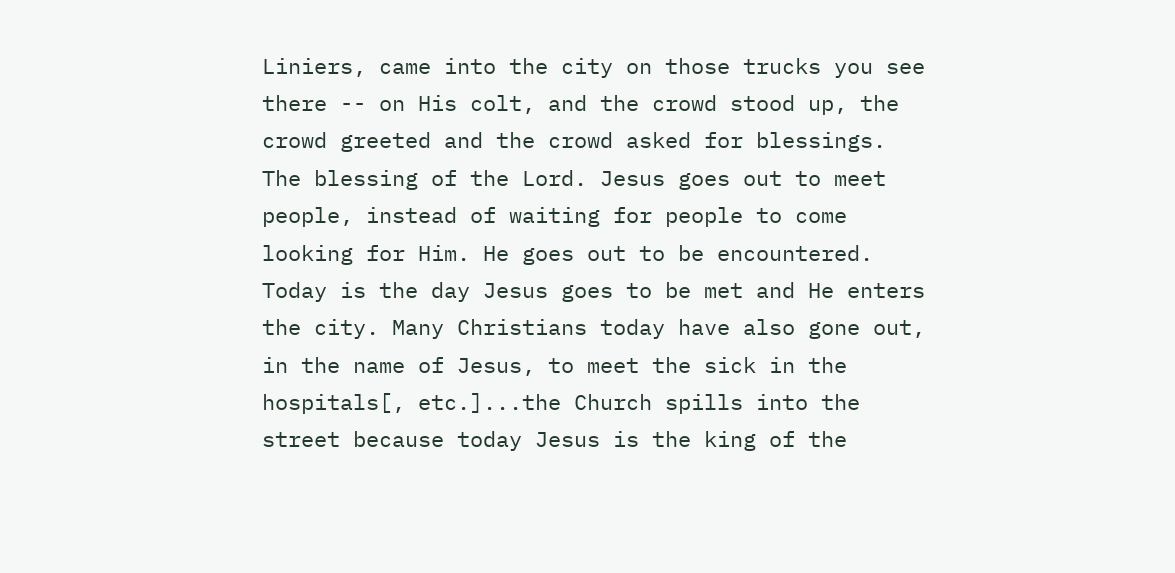Liniers, came into the city on those trucks you see there -- on His colt, and the crowd stood up, the crowd greeted and the crowd asked for blessings. The blessing of the Lord. Jesus goes out to meet people, instead of waiting for people to come looking for Him. He goes out to be encountered. Today is the day Jesus goes to be met and He enters the city. Many Christians today have also gone out, in the name of Jesus, to meet the sick in the hospitals[, etc.]...the Church spills into the street because today Jesus is the king of the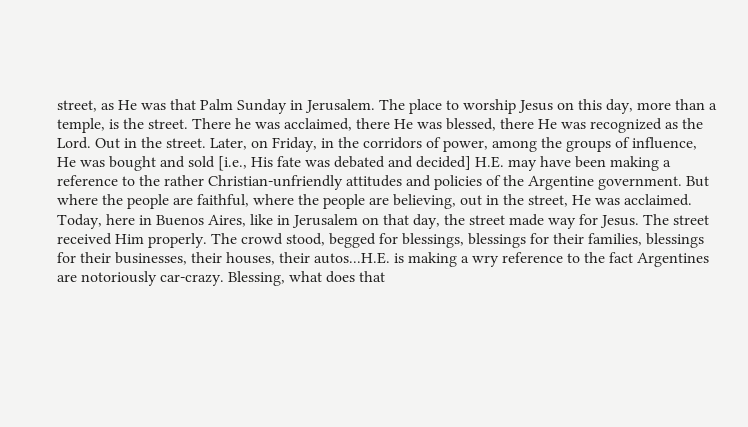street, as He was that Palm Sunday in Jerusalem. The place to worship Jesus on this day, more than a temple, is the street. There he was acclaimed, there He was blessed, there He was recognized as the Lord. Out in the street. Later, on Friday, in the corridors of power, among the groups of influence, He was bought and sold [i.e., His fate was debated and decided] H.E. may have been making a reference to the rather Christian-unfriendly attitudes and policies of the Argentine government. But where the people are faithful, where the people are believing, out in the street, He was acclaimed.
Today, here in Buenos Aires, like in Jerusalem on that day, the street made way for Jesus. The street received Him properly. The crowd stood, begged for blessings, blessings for their families, blessings for their businesses, their houses, their autos...H.E. is making a wry reference to the fact Argentines are notoriously car-crazy. Blessing, what does that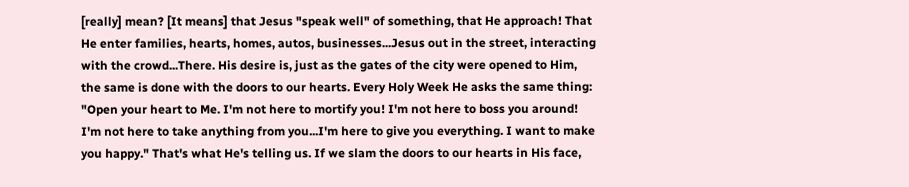[really] mean? [It means] that Jesus "speak well" of something, that He approach! That He enter families, hearts, homes, autos, businesses...Jesus out in the street, interacting with the crowd...There. His desire is, just as the gates of the city were opened to Him, the same is done with the doors to our hearts. Every Holy Week He asks the same thing: "Open your heart to Me. I'm not here to mortify you! I'm not here to boss you around! I'm not here to take anything from you...I'm here to give you everything. I want to make you happy." That's what He's telling us. If we slam the doors to our hearts in His face,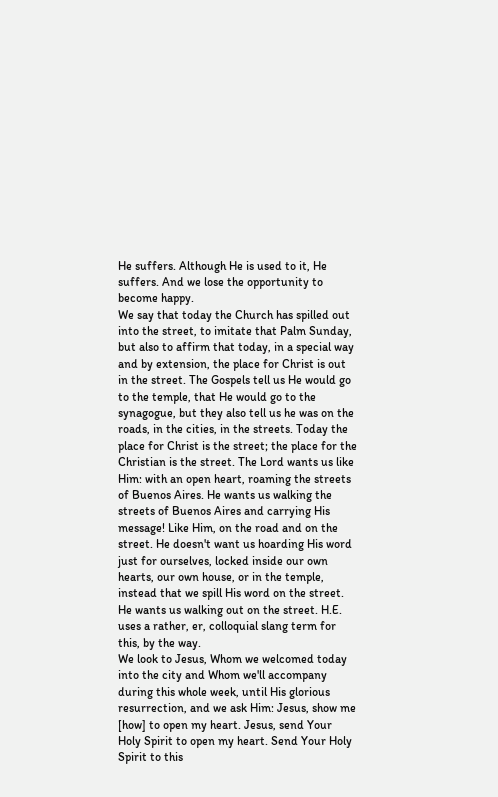He suffers. Although He is used to it, He suffers. And we lose the opportunity to become happy.
We say that today the Church has spilled out into the street, to imitate that Palm Sunday, but also to affirm that today, in a special way and by extension, the place for Christ is out in the street. The Gospels tell us He would go to the temple, that He would go to the synagogue, but they also tell us he was on the roads, in the cities, in the streets. Today the place for Christ is the street; the place for the Christian is the street. The Lord wants us like Him: with an open heart, roaming the streets of Buenos Aires. He wants us walking the streets of Buenos Aires and carrying His message! Like Him, on the road and on the street. He doesn't want us hoarding His word just for ourselves, locked inside our own hearts, our own house, or in the temple, instead that we spill His word on the street. He wants us walking out on the street. H.E. uses a rather, er, colloquial slang term for this, by the way.
We look to Jesus, Whom we welcomed today into the city and Whom we'll accompany during this whole week, until His glorious resurrection, and we ask Him: Jesus, show me [how] to open my heart. Jesus, send Your Holy Spirit to open my heart. Send Your Holy Spirit to this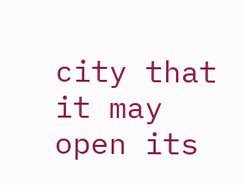city that it may open its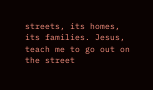streets, its homes, its families. Jesus, teach me to go out on the street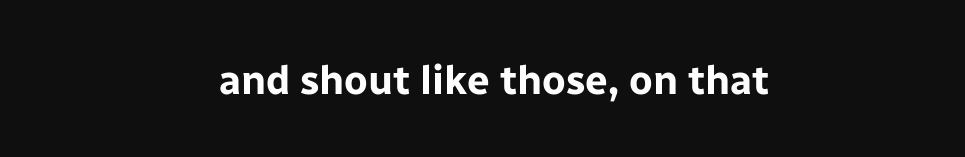and shout like those, on that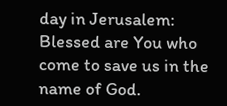day in Jerusalem: Blessed are You who come to save us in the name of God.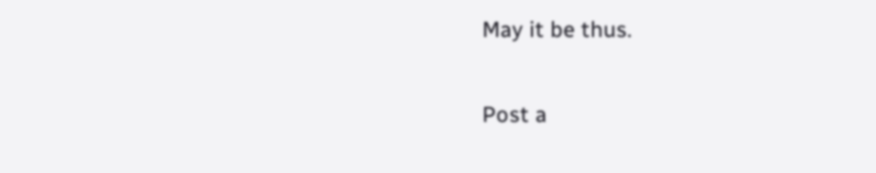May it be thus.


Post a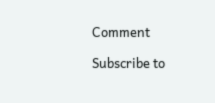Comment

Subscribe to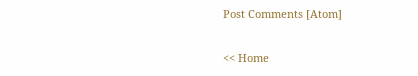Post Comments [Atom]

<< Home